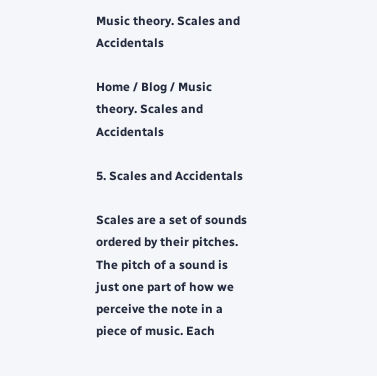Music theory. Scales and Accidentals

Home / Blog / Music theory. Scales and Accidentals

5. Scales and Accidentals

Scales are a set of sounds ordered by their pitches. The pitch of a sound is just one part of how we perceive the note in a piece of music. Each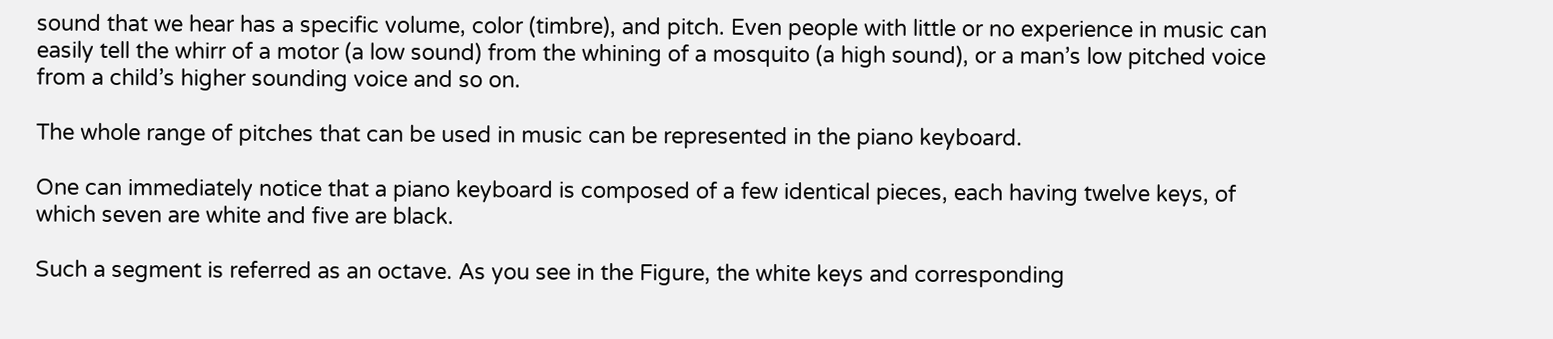sound that we hear has a specific volume, color (timbre), and pitch. Even people with little or no experience in music can easily tell the whirr of a motor (a low sound) from the whining of a mosquito (a high sound), or a man’s low pitched voice from a child’s higher sounding voice and so on.

The whole range of pitches that can be used in music can be represented in the piano keyboard.

One can immediately notice that a piano keyboard is composed of a few identical pieces, each having twelve keys, of which seven are white and five are black.

Such a segment is referred as an octave. As you see in the Figure, the white keys and corresponding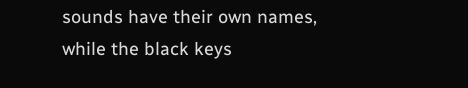sounds have their own names, while the black keys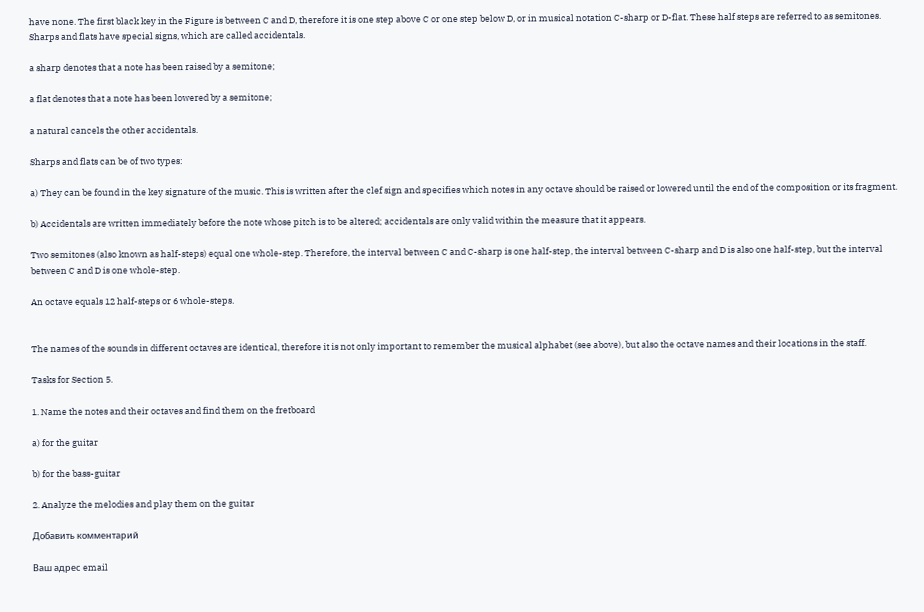have none. The first black key in the Figure is between C and D, therefore it is one step above C or one step below D, or in musical notation C-sharp or D-flat. These half steps are referred to as semitones. Sharps and flats have special signs, which are called accidentals.

a sharp denotes that a note has been raised by a semitone;

a flat denotes that a note has been lowered by a semitone;

a natural cancels the other accidentals.

Sharps and flats can be of two types:

a) They can be found in the key signature of the music. This is written after the clef sign and specifies which notes in any octave should be raised or lowered until the end of the composition or its fragment.

b) Accidentals are written immediately before the note whose pitch is to be altered; accidentals are only valid within the measure that it appears.

Two semitones (also known as half-steps) equal one whole-step. Therefore, the interval between C and C-sharp is one half-step, the interval between C-sharp and D is also one half-step, but the interval between C and D is one whole-step.

An octave equals 12 half-steps or 6 whole-steps.


The names of the sounds in different octaves are identical, therefore it is not only important to remember the musical alphabet (see above), but also the octave names and their locations in the staff.

Tasks for Section 5.

1. Name the notes and their octaves and find them on the fretboard

a) for the guitar

b) for the bass-guitar

2. Analyze the melodies and play them on the guitar

Добавить комментарий

Ваш адрес email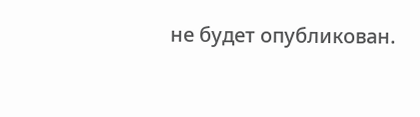не будет опубликован.